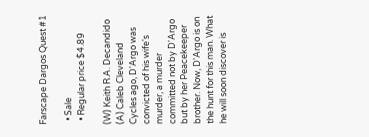Farscape Dargos Quest #1

  • Sale
  • Regular price $4.89

(W) Keith R.A. Decandido (A) Caleb Cleveland Cycles ago, D'Argo was convicted of his wife's murder, a murder committed not by D'Argo but by her Peacekeeper brother. Now, D'Argo is on the hunt for this man. What he will soon discover is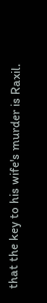that the key to his wife's murder is Raxil.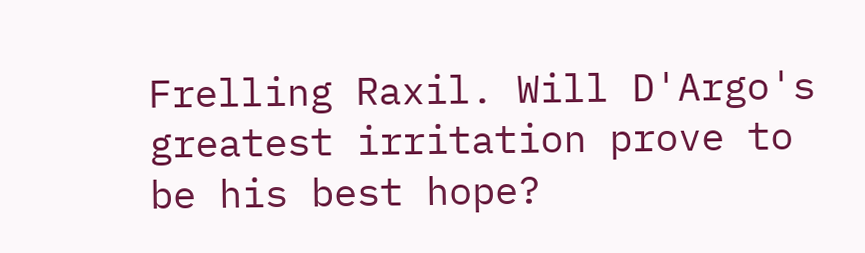Frelling Raxil. Will D'Argo's greatest irritation prove to be his best hope?